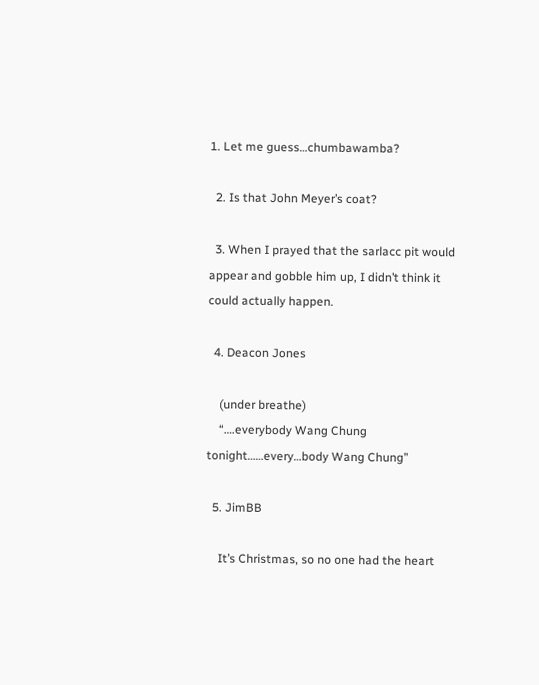1. Let me guess…chumbawamba?

  2. Is that John Meyer’s coat?

  3. When I prayed that the sarlacc pit would appear and gobble him up, I didn’t think it could actually happen.

  4. Deacon Jones

    (under breathe)
    “….everybody Wang Chung tonight……every…body Wang Chung”

  5. JimBB

    It’s Christmas, so no one had the heart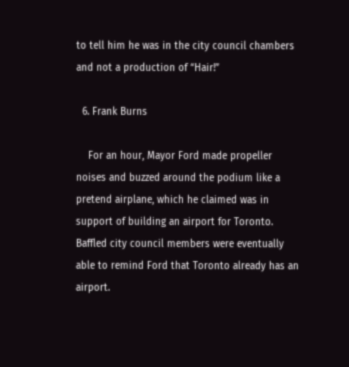to tell him he was in the city council chambers and not a production of “Hair!”

  6. Frank Burns

    For an hour, Mayor Ford made propeller noises and buzzed around the podium like a pretend airplane, which he claimed was in support of building an airport for Toronto. Baffled city council members were eventually able to remind Ford that Toronto already has an airport.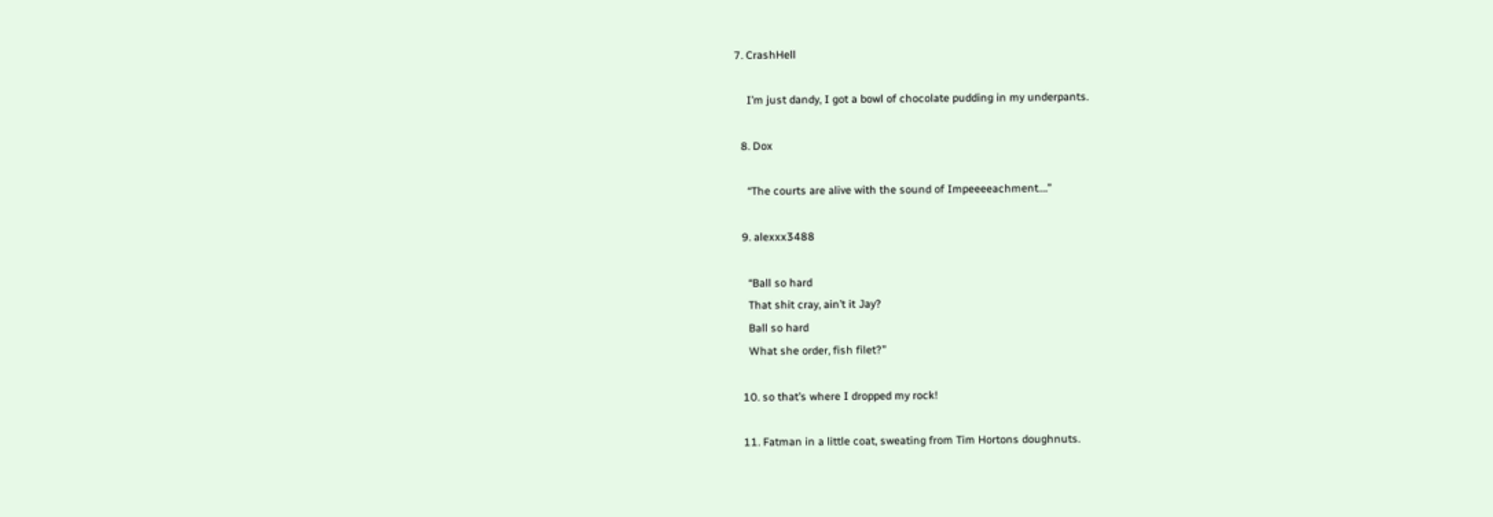7. CrashHell

    I’m just dandy, I got a bowl of chocolate pudding in my underpants.

  8. Dox

    “The courts are alive with the sound of Impeeeeachment….”

  9. alexxx3488

    “Ball so hard
    That shit cray, ain’t it Jay?
    Ball so hard
    What she order, fish filet?”

  10. so that’s where I dropped my rock!

  11. Fatman in a little coat, sweating from Tim Hortons doughnuts.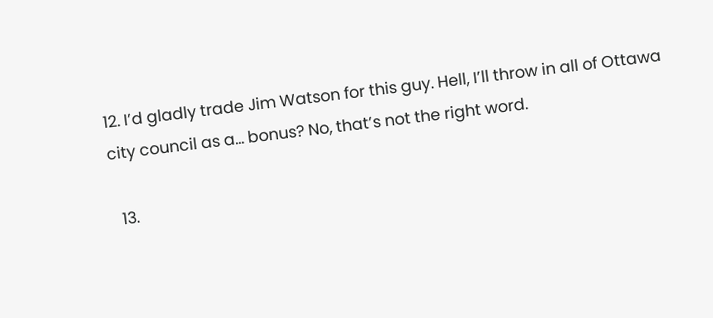12. I’d gladly trade Jim Watson for this guy. Hell, I’ll throw in all of Ottawa city council as a… bonus? No, that’s not the right word.

  13.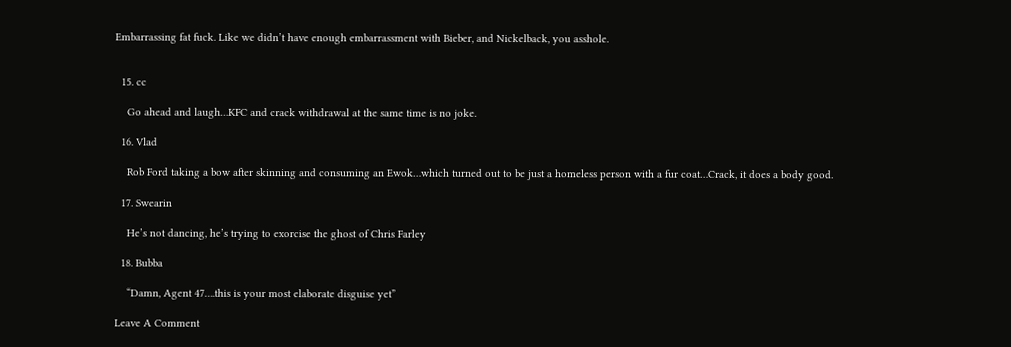Embarrassing fat fuck. Like we didn’t have enough embarrassment with Bieber, and Nickelback, you asshole.


  15. cc

    Go ahead and laugh…KFC and crack withdrawal at the same time is no joke.

  16. Vlad

    Rob Ford taking a bow after skinning and consuming an Ewok…which turned out to be just a homeless person with a fur coat…Crack, it does a body good.

  17. Swearin

    He’s not dancing, he’s trying to exorcise the ghost of Chris Farley

  18. Bubba

    “Damn, Agent 47….this is your most elaborate disguise yet”

Leave A Comment